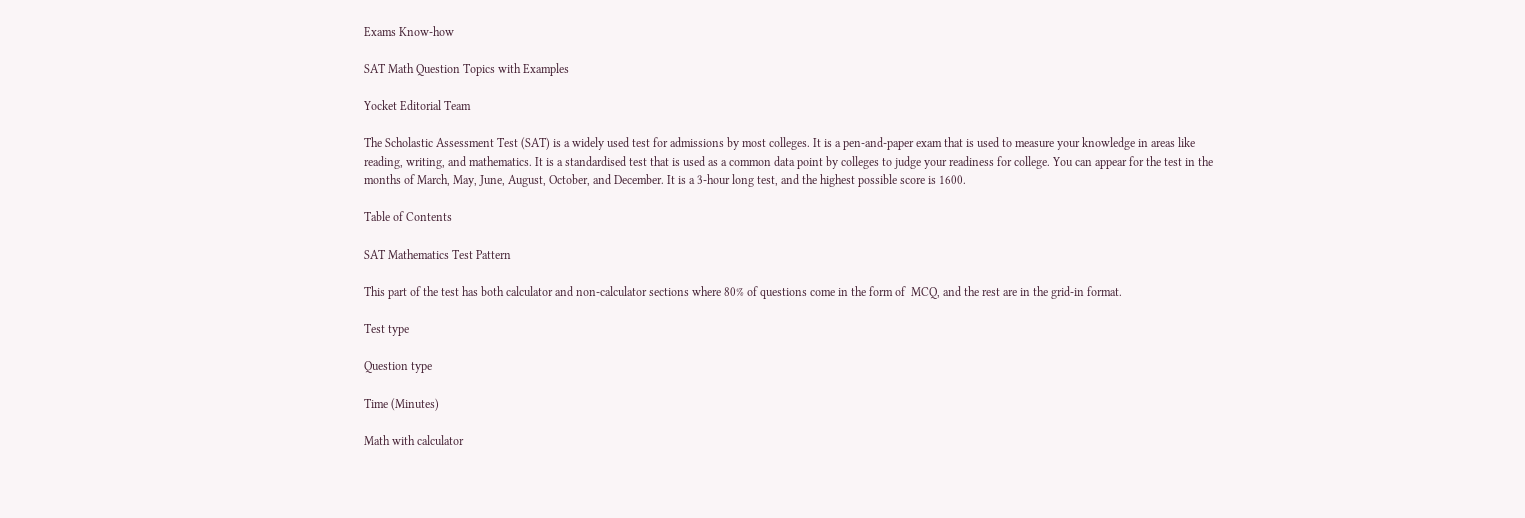Exams Know-how

SAT Math Question Topics with Examples

Yocket Editorial Team

The Scholastic Assessment Test (SAT) is a widely used test for admissions by most colleges. It is a pen-and-paper exam that is used to measure your knowledge in areas like reading, writing, and mathematics. It is a standardised test that is used as a common data point by colleges to judge your readiness for college. You can appear for the test in the months of March, May, June, August, October, and December. It is a 3-hour long test, and the highest possible score is 1600.

Table of Contents

SAT Mathematics Test Pattern

This part of the test has both calculator and non-calculator sections where 80% of questions come in the form of  MCQ, and the rest are in the grid-in format.

Test type

Question type

Time (Minutes)

Math with calculator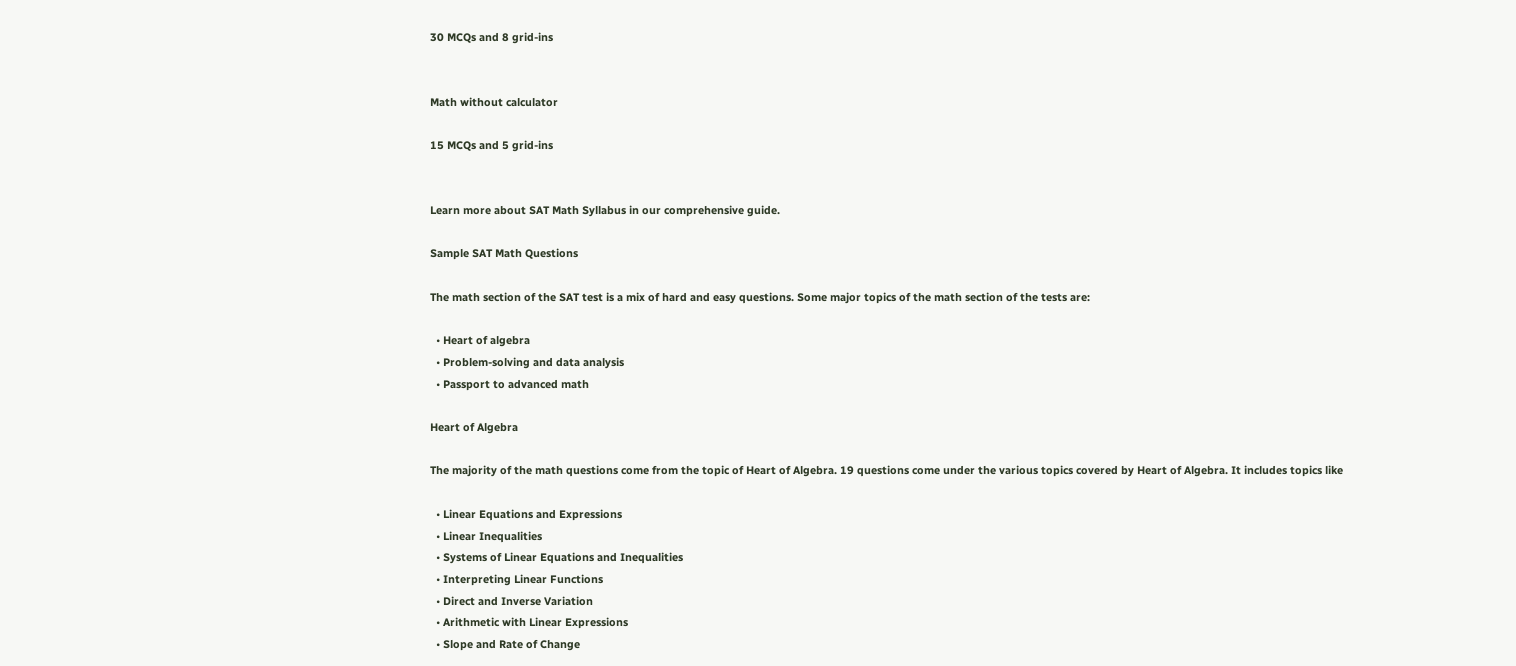30 MCQs and 8 grid-ins


Math without calculator

15 MCQs and 5 grid-ins


Learn more about SAT Math Syllabus in our comprehensive guide.

Sample SAT Math Questions

The math section of the SAT test is a mix of hard and easy questions. Some major topics of the math section of the tests are:

  • Heart of algebra
  • Problem-solving and data analysis
  • Passport to advanced math

Heart of Algebra

The majority of the math questions come from the topic of Heart of Algebra. 19 questions come under the various topics covered by Heart of Algebra. It includes topics like

  • Linear Equations and Expressions
  • Linear Inequalities
  • Systems of Linear Equations and Inequalities
  • Interpreting Linear Functions
  • Direct and Inverse Variation
  • Arithmetic with Linear Expressions
  • Slope and Rate of Change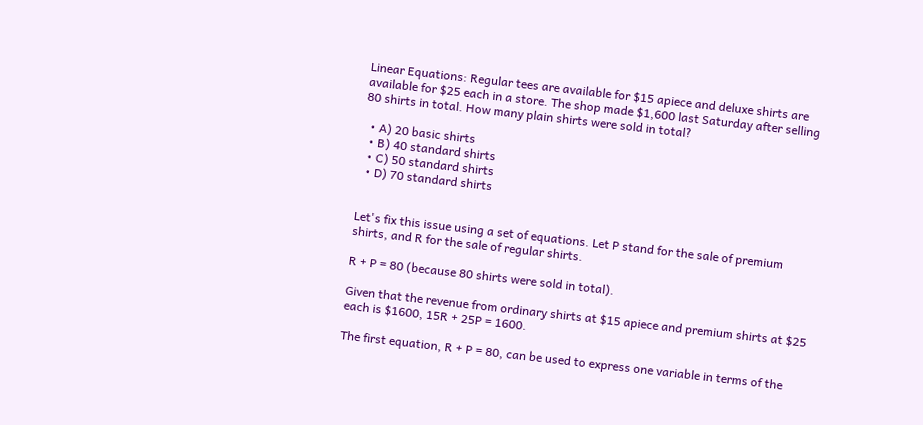Linear Equations: Regular tees are available for $15 apiece and deluxe shirts are available for $25 each in a store. The shop made $1,600 last Saturday after selling 80 shirts in total. How many plain shirts were sold in total?

  • A) 20 basic shirts
  • B) 40 standard shirts
  • C) 50 standard shirts
  • D) 70 standard shirts


Let's fix this issue using a set of equations. Let P stand for the sale of premium shirts, and R for the sale of regular shirts.

R + P = 80 (because 80 shirts were sold in total).

Given that the revenue from ordinary shirts at $15 apiece and premium shirts at $25 each is $1600, 15R + 25P = 1600.

The first equation, R + P = 80, can be used to express one variable in terms of the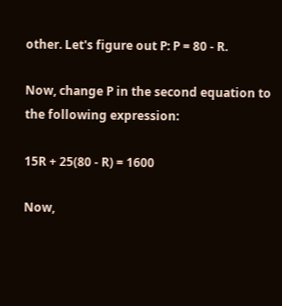other. Let's figure out P: P = 80 - R.

Now, change P in the second equation to the following expression:

15R + 25(80 - R) = 1600

Now,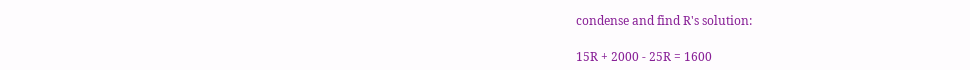condense and find R's solution:

15R + 2000 - 25R = 1600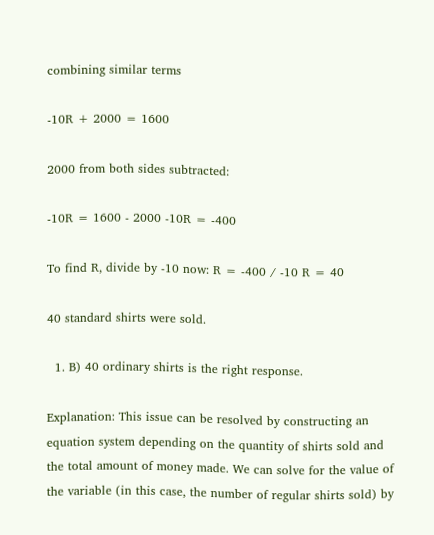combining similar terms

-10R + 2000 = 1600

2000 from both sides subtracted:

-10R = 1600 - 2000 -10R = -400

To find R, divide by -10 now: R = -400 / -10 R = 40

40 standard shirts were sold.

  1. B) 40 ordinary shirts is the right response.

Explanation: This issue can be resolved by constructing an equation system depending on the quantity of shirts sold and the total amount of money made. We can solve for the value of the variable (in this case, the number of regular shirts sold) by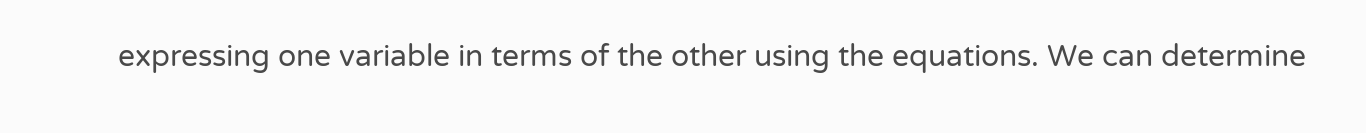expressing one variable in terms of the other using the equations. We can determine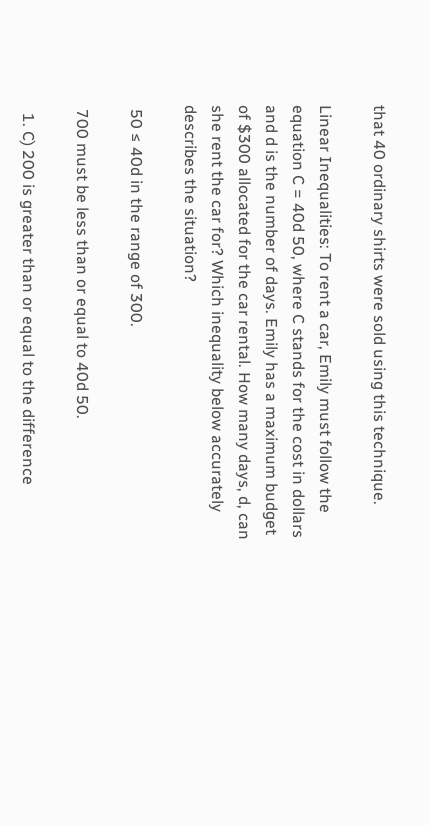that 40 ordinary shirts were sold using this technique.

Linear Inequalities: To rent a car, Emily must follow the equation C = 40d 50, where C stands for the cost in dollars and d is the number of days. Emily has a maximum budget of $300 allocated for the car rental. How many days, d, can she rent the car for? Which inequality below accurately describes the situation?

 50 ≤ 40d in the range of 300.

 700 must be less than or equal to 40d 50.

  1. C) 200 is greater than or equal to the difference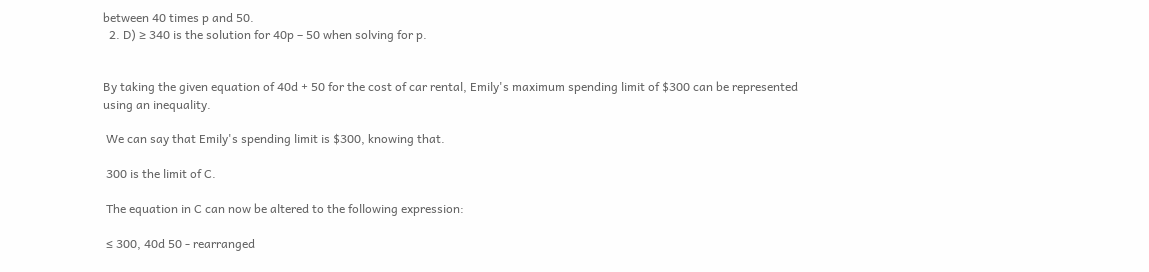between 40 times p and 50.
  2. D) ≥ 340 is the solution for 40p – 50 when solving for p.


By taking the given equation of 40d + 50 for the cost of car rental, Emily's maximum spending limit of $300 can be represented using an inequality.

 We can say that Emily's spending limit is $300, knowing that.

 300 is the limit of C.

 The equation in C can now be altered to the following expression:

 ≤ 300, 40d 50 - rearranged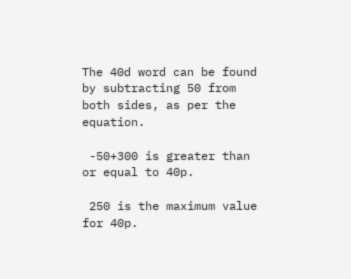The 40d word can be found by subtracting 50 from both sides, as per the equation.

 -50+300 is greater than or equal to 40p.

 250 is the maximum value for 40p.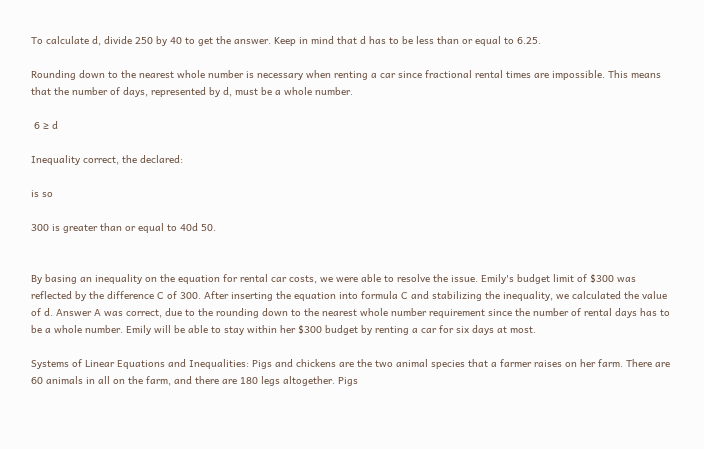To calculate d, divide 250 by 40 to get the answer. Keep in mind that d has to be less than or equal to 6.25.

Rounding down to the nearest whole number is necessary when renting a car since fractional rental times are impossible. This means that the number of days, represented by d, must be a whole number.

 6 ≥ d

Inequality correct, the declared:

is so

300 is greater than or equal to 40d 50.


By basing an inequality on the equation for rental car costs, we were able to resolve the issue. Emily's budget limit of $300 was reflected by the difference C of 300. After inserting the equation into formula C and stabilizing the inequality, we calculated the value of d. Answer A was correct, due to the rounding down to the nearest whole number requirement since the number of rental days has to be a whole number. Emily will be able to stay within her $300 budget by renting a car for six days at most.

Systems of Linear Equations and Inequalities: Pigs and chickens are the two animal species that a farmer raises on her farm. There are 60 animals in all on the farm, and there are 180 legs altogether. Pigs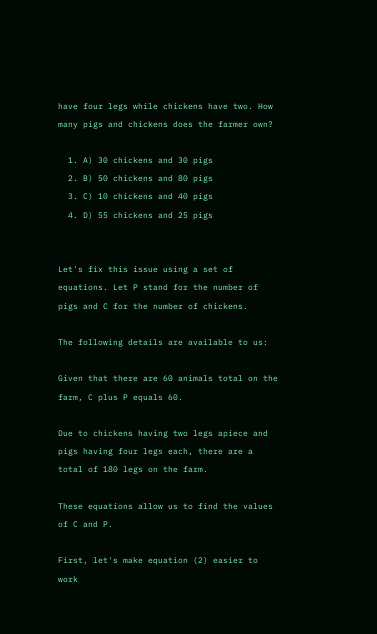have four legs while chickens have two. How many pigs and chickens does the farmer own?

  1. A) 30 chickens and 30 pigs
  2. B) 50 chickens and 80 pigs
  3. C) 10 chickens and 40 pigs
  4. D) 55 chickens and 25 pigs


Let's fix this issue using a set of equations. Let P stand for the number of pigs and C for the number of chickens.

The following details are available to us:

Given that there are 60 animals total on the farm, C plus P equals 60.

Due to chickens having two legs apiece and pigs having four legs each, there are a total of 180 legs on the farm.

These equations allow us to find the values of C and P.

First, let's make equation (2) easier to work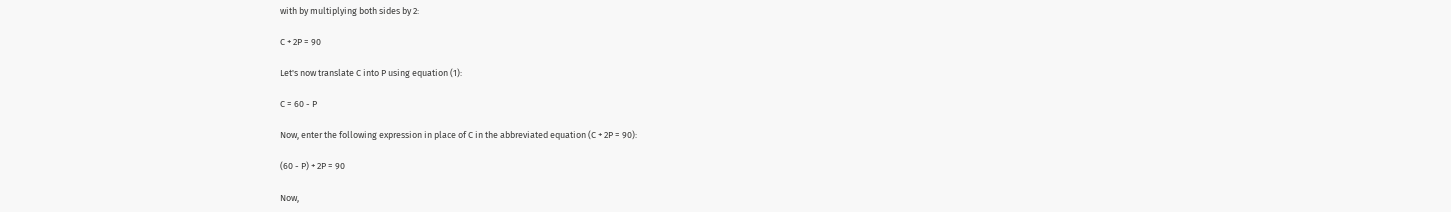with by multiplying both sides by 2:

C + 2P = 90

Let's now translate C into P using equation (1):

C = 60 - P

Now, enter the following expression in place of C in the abbreviated equation (C + 2P = 90):

(60 - P) + 2P = 90

Now,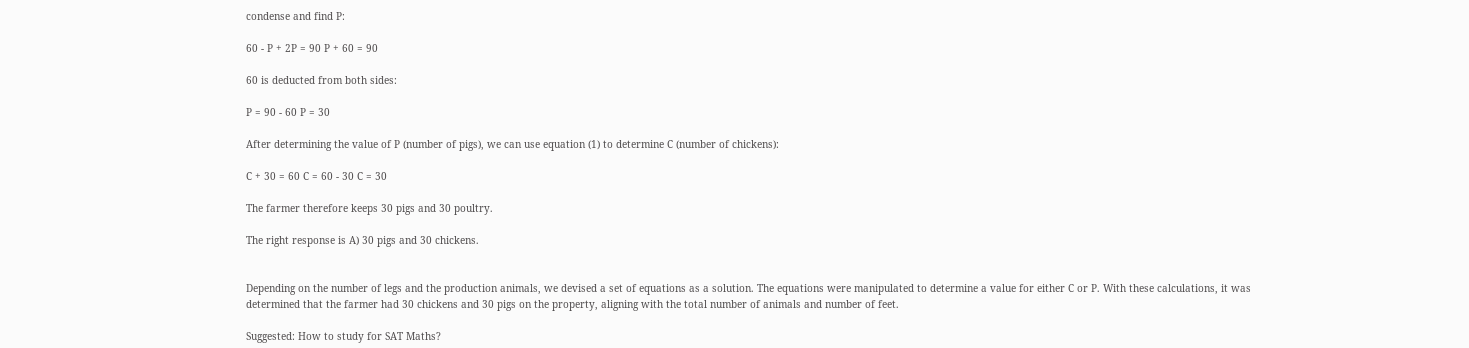condense and find P:

60 - P + 2P = 90 P + 60 = 90

60 is deducted from both sides:

P = 90 - 60 P = 30

After determining the value of P (number of pigs), we can use equation (1) to determine C (number of chickens):

C + 30 = 60 C = 60 - 30 C = 30

The farmer therefore keeps 30 pigs and 30 poultry.

The right response is A) 30 pigs and 30 chickens.


Depending on the number of legs and the production animals, we devised a set of equations as a solution. The equations were manipulated to determine a value for either C or P. With these calculations, it was determined that the farmer had 30 chickens and 30 pigs on the property, aligning with the total number of animals and number of feet.

Suggested: How to study for SAT Maths?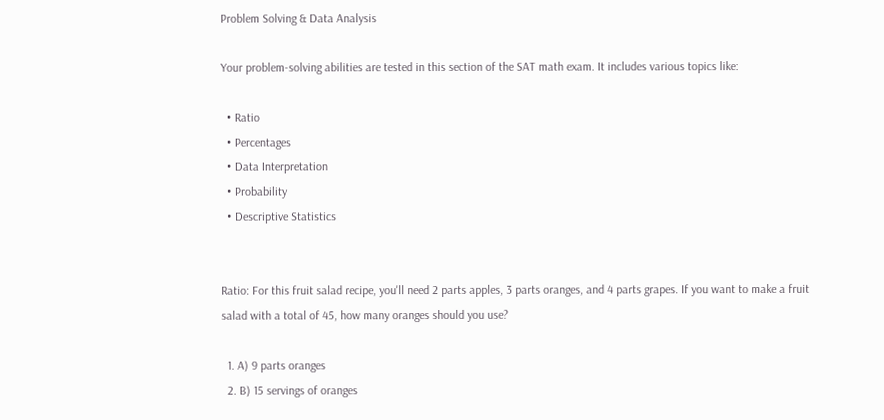Problem Solving & Data Analysis

Your problem-solving abilities are tested in this section of the SAT math exam. It includes various topics like:

  • Ratio
  • Percentages
  • Data Interpretation
  • Probability
  • Descriptive Statistics


Ratio: For this fruit salad recipe, you'll need 2 parts apples, 3 parts oranges, and 4 parts grapes. If you want to make a fruit salad with a total of 45, how many oranges should you use?

  1. A) 9 parts oranges
  2. B) 15 servings of oranges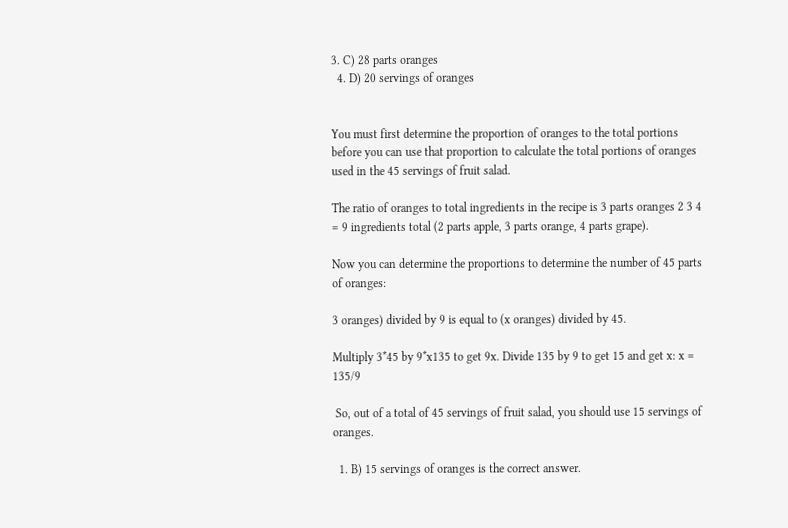3. C) 28 parts oranges
  4. D) 20 servings of oranges


You must first determine the proportion of oranges to the total portions before you can use that proportion to calculate the total portions of oranges used in the 45 servings of fruit salad.

The ratio of oranges to total ingredients in the recipe is 3 parts oranges 2 3 4 = 9 ingredients total (2 parts apple, 3 parts orange, 4 parts grape).

Now you can determine the proportions to determine the number of 45 parts of oranges:

3 oranges) divided by 9 is equal to (x oranges) divided by 45.

Multiply 3*45 by 9*x135 to get 9x. Divide 135 by 9 to get 15 and get x: x = 135/9

 So, out of a total of 45 servings of fruit salad, you should use 15 servings of oranges.

  1. B) 15 servings of oranges is the correct answer.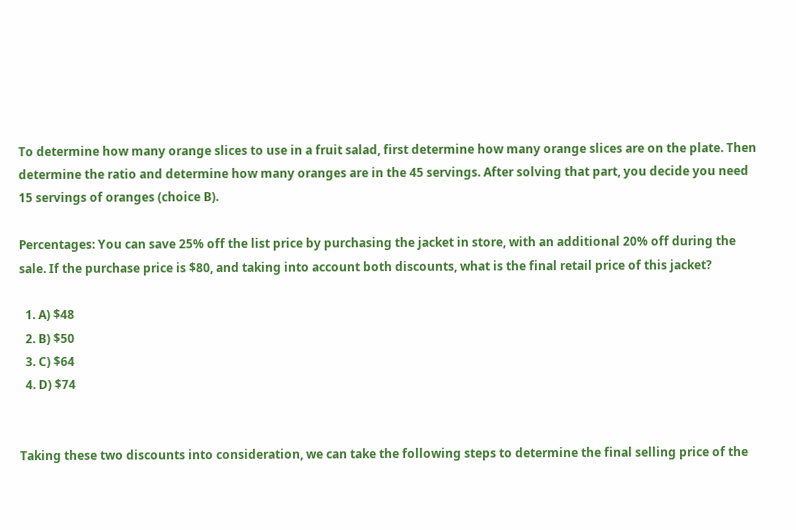To determine how many orange slices to use in a fruit salad, first determine how many orange slices are on the plate. Then determine the ratio and determine how many oranges are in the 45 servings. After solving that part, you decide you need 15 servings of oranges (choice B).

Percentages: You can save 25% off the list price by purchasing the jacket in store, with an additional 20% off during the sale. If the purchase price is $80, and taking into account both discounts, what is the final retail price of this jacket?

  1. A) $48
  2. B) $50
  3. C) $64
  4. D) $74


Taking these two discounts into consideration, we can take the following steps to determine the final selling price of the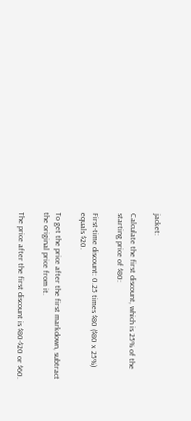jacket:

Calculate the first discount, which is 25% of the starting price of $80:

First-time discount: 0.25 times $80 ($80 x 25%) equals $20.

To get the price after the first markdown, subtract the original price from it.

The price after the first discount is $80-$20 or $60.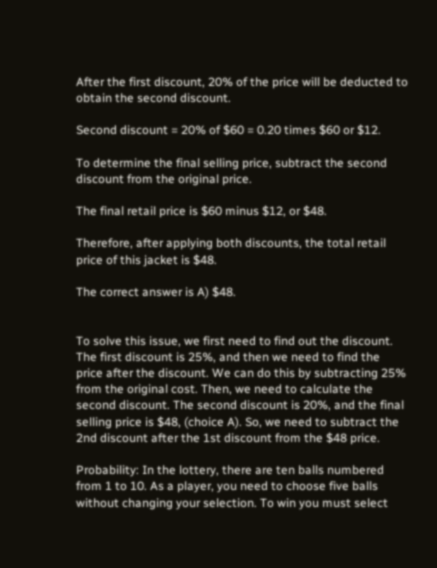After the first discount, 20% of the price will be deducted to obtain the second discount.

Second discount = 20% of $60 = 0.20 times $60 or $12.

To determine the final selling price, subtract the second discount from the original price.

The final retail price is $60 minus $12, or $48.

Therefore, after applying both discounts, the total retail price of this jacket is $48.

The correct answer is A) $48.


To solve this issue, we first need to find out the discount. The first discount is 25%, and then we need to find the price after the discount. We can do this by subtracting 25% from the original cost. Then, we need to calculate the second discount. The second discount is 20%, and the final selling price is $48, (choice A). So, we need to subtract the 2nd discount after the 1st discount from the $48 price.

Probability: In the lottery, there are ten balls numbered from 1 to 10. As a player, you need to choose five balls without changing your selection. To win you must select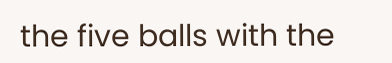the five balls with the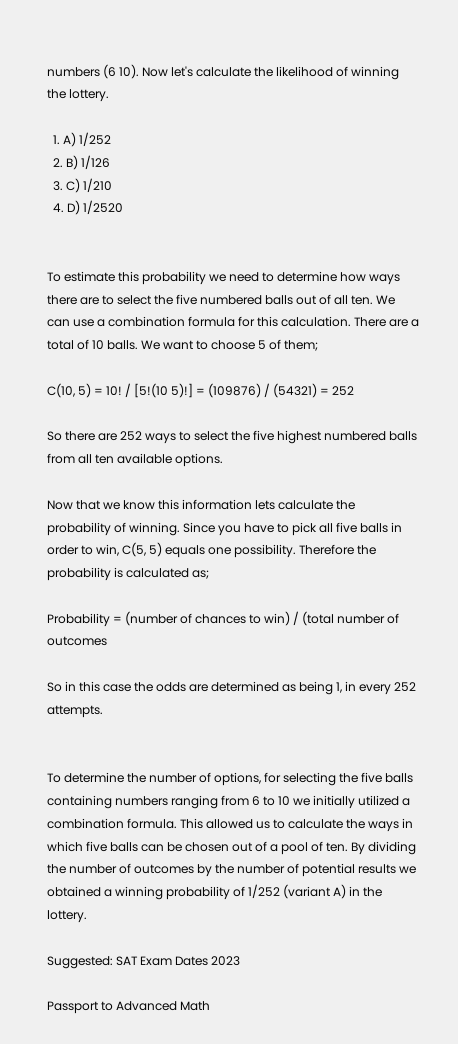numbers (6 10). Now let's calculate the likelihood of winning the lottery.

  1. A) 1/252
  2. B) 1/126
  3. C) 1/210
  4. D) 1/2520


To estimate this probability we need to determine how ways there are to select the five numbered balls out of all ten. We can use a combination formula for this calculation. There are a total of 10 balls. We want to choose 5 of them;

C(10, 5) = 10! / [5!(10 5)!] = (109876) / (54321) = 252

So there are 252 ways to select the five highest numbered balls from all ten available options.

Now that we know this information lets calculate the probability of winning. Since you have to pick all five balls in order to win, C(5, 5) equals one possibility. Therefore the probability is calculated as;

Probability = (number of chances to win) / (total number of outcomes

So in this case the odds are determined as being 1, in every 252 attempts.


To determine the number of options, for selecting the five balls containing numbers ranging from 6 to 10 we initially utilized a combination formula. This allowed us to calculate the ways in which five balls can be chosen out of a pool of ten. By dividing the number of outcomes by the number of potential results we obtained a winning probability of 1/252 (variant A) in the lottery.

Suggested: SAT Exam Dates 2023

Passport to Advanced Math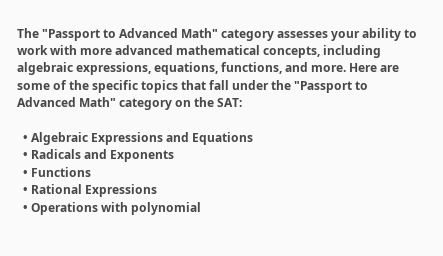The "Passport to Advanced Math" category assesses your ability to work with more advanced mathematical concepts, including algebraic expressions, equations, functions, and more. Here are some of the specific topics that fall under the "Passport to Advanced Math" category on the SAT:

  • Algebraic Expressions and Equations
  • Radicals and Exponents
  • Functions
  • Rational Expressions
  • Operations with polynomial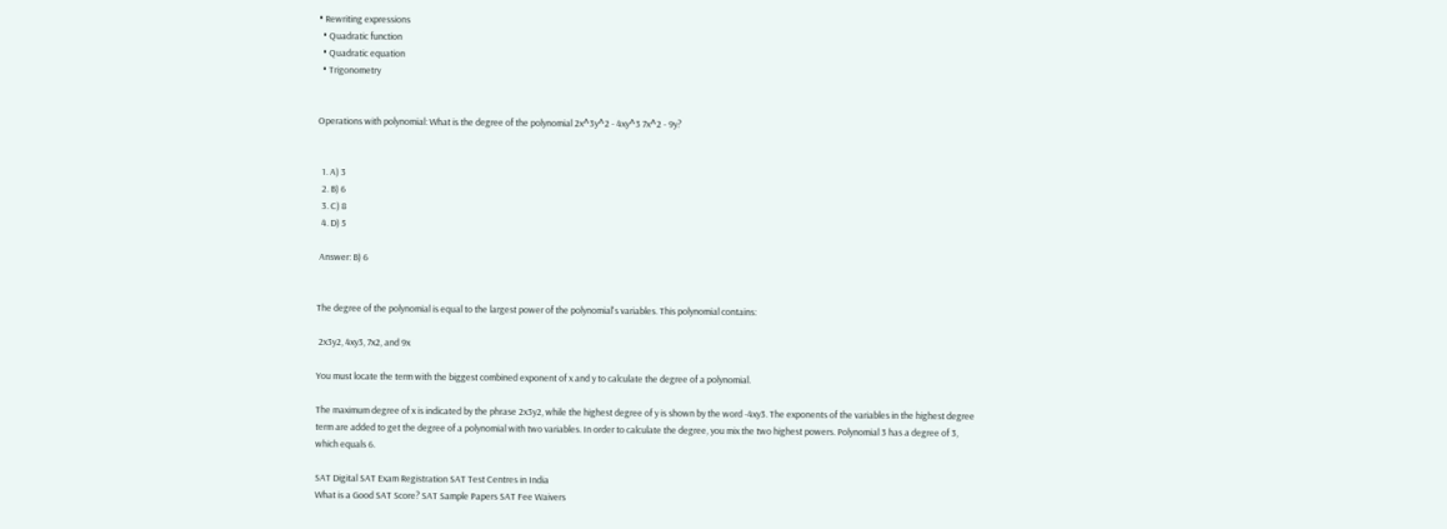• Rewriting expressions
  • Quadratic function
  • Quadratic equation
  • Trigonometry


Operations with polynomial: What is the degree of the polynomial 2x^3y^2 - 4xy^3 7x^2 - 9y?


  1. A) 3
  2. B) 6
  3. C) 8
  4. D) 5

 Answer: B) 6


The degree of the polynomial is equal to the largest power of the polynomial's variables. This polynomial contains:

 2x3y2, 4xy3, 7x2, and 9x

You must locate the term with the biggest combined exponent of x and y to calculate the degree of a polynomial.

The maximum degree of x is indicated by the phrase 2x3y2, while the highest degree of y is shown by the word -4xy3. The exponents of the variables in the highest degree term are added to get the degree of a polynomial with two variables. In order to calculate the degree, you mix the two highest powers. Polynomial 3 has a degree of 3, which equals 6.

SAT Digital SAT Exam Registration SAT Test Centres in India
What is a Good SAT Score? SAT Sample Papers SAT Fee Waivers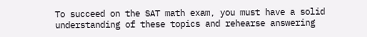To succeed on the SAT math exam, you must have a solid understanding of these topics and rehearse answering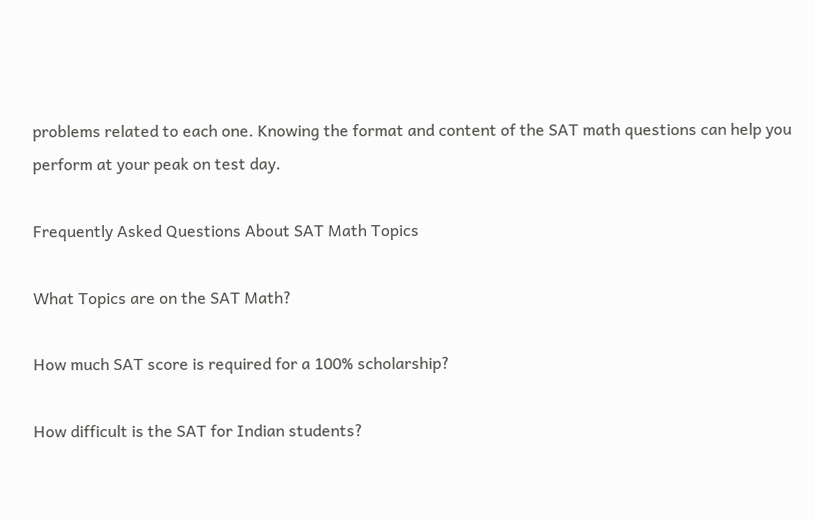problems related to each one. Knowing the format and content of the SAT math questions can help you perform at your peak on test day.

Frequently Asked Questions About SAT Math Topics

What Topics are on the SAT Math?

How much SAT score is required for a 100% scholarship?

How difficult is the SAT for Indian students?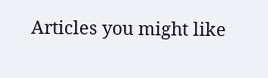Articles you might like